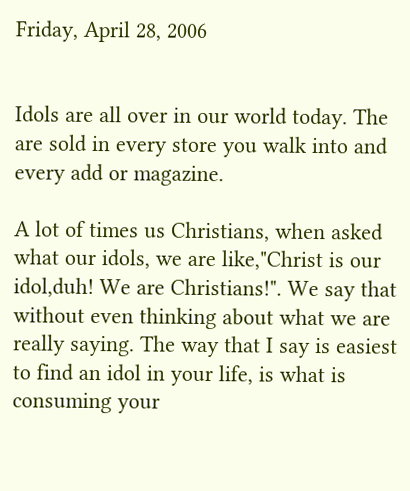Friday, April 28, 2006


Idols are all over in our world today. The are sold in every store you walk into and every add or magazine.

A lot of times us Christians, when asked what our idols, we are like,"Christ is our idol,duh! We are Christians!". We say that without even thinking about what we are really saying. The way that I say is easiest to find an idol in your life, is what is consuming your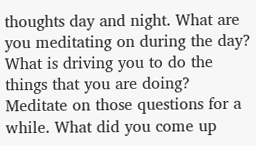thoughts day and night. What are you meditating on during the day? What is driving you to do the things that you are doing? Meditate on those questions for a while. What did you come up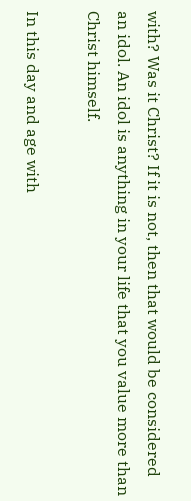with? Was it Christ? If it is not, then that would be considered an idol. An idol is anything in your life that you value more than Christ himself.

In this day and age with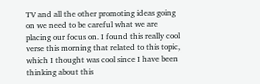TV and all the other promoting ideas going on we need to be careful what we are placing our focus on. I found this really cool verse this morning that related to this topic, which I thought was cool since I have been thinking about this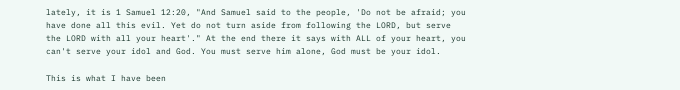lately, it is 1 Samuel 12:20, "And Samuel said to the people, 'Do not be afraid; you have done all this evil. Yet do not turn aside from following the LORD, but serve the LORD with all your heart'." At the end there it says with ALL of your heart, you can't serve your idol and God. You must serve him alone, God must be your idol.

This is what I have been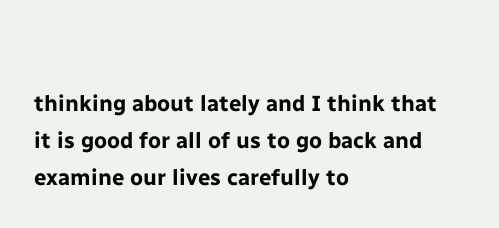thinking about lately and I think that it is good for all of us to go back and examine our lives carefully to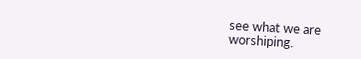see what we are worshiping.